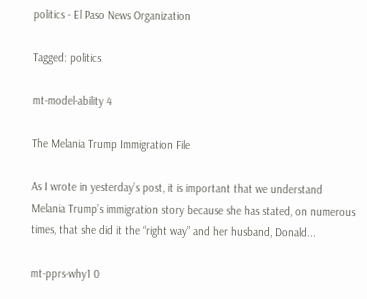politics - El Paso News Organization

Tagged: politics

mt-model-ability 4

The Melania Trump Immigration File

As I wrote in yesterday’s post, it is important that we understand Melania Trump’s immigration story because she has stated, on numerous times, that she did it the “right way” and her husband, Donald...

mt-pprs-why1 0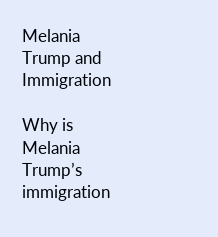Melania Trump and Immigration

Why is Melania Trump’s immigration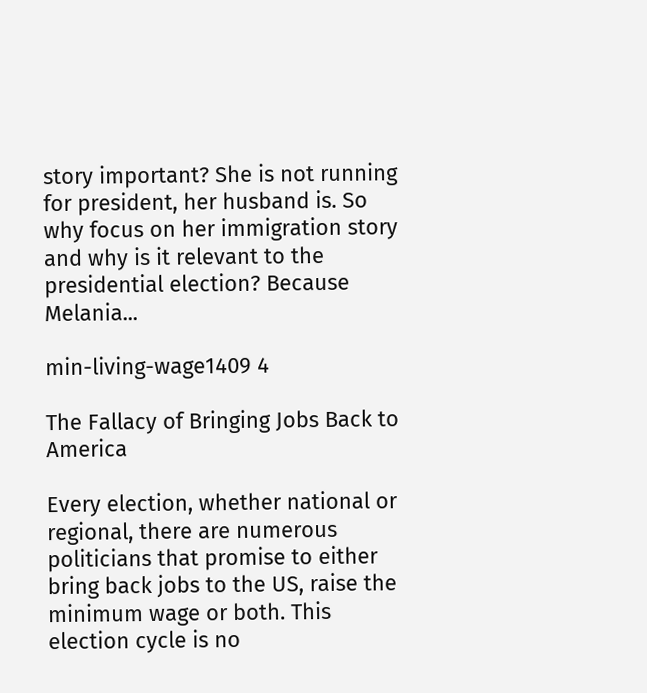story important? She is not running for president, her husband is. So why focus on her immigration story and why is it relevant to the presidential election? Because Melania...

min-living-wage1409 4

The Fallacy of Bringing Jobs Back to America

Every election, whether national or regional, there are numerous politicians that promise to either bring back jobs to the US, raise the minimum wage or both. This election cycle is no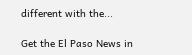different with the...

Get the El Paso News in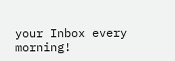your Inbox every morning!